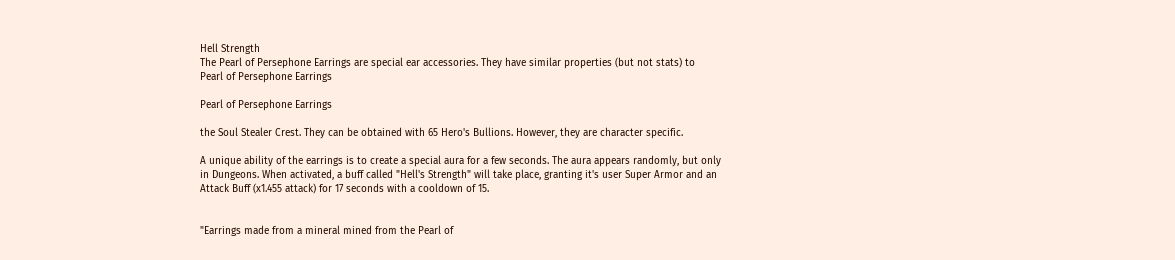Hell Strength
The Pearl of Persephone Earrings are special ear accessories. They have similar properties (but not stats) to
Pearl of Persephone Earrings

Pearl of Persephone Earrings

the Soul Stealer Crest. They can be obtained with 65 Hero's Bullions. However, they are character specific.

A unique ability of the earrings is to create a special aura for a few seconds. The aura appears randomly, but only in Dungeons. When activated, a buff called "Hell's Strength" will take place, granting it's user Super Armor and an Attack Buff (x1.455 attack) for 17 seconds with a cooldown of 15.


"Earrings made from a mineral mined from the Pearl of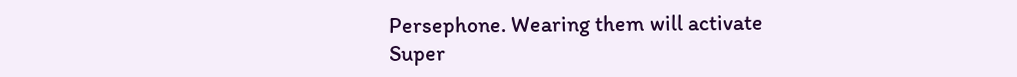Persephone. Wearing them will activate Super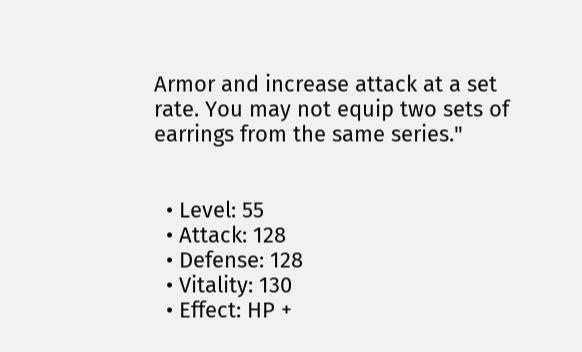Armor and increase attack at a set rate. You may not equip two sets of earrings from the same series."


  • Level: 55
  • Attack: 128
  • Defense: 128
  • Vitality: 130
  • Effect: HP +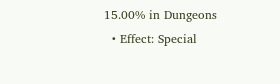15.00% in Dungeons
  • Effect: Special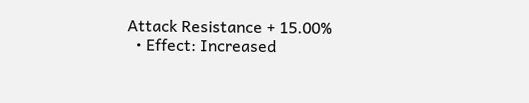Attack Resistance + 15.00%
  • Effect: Increased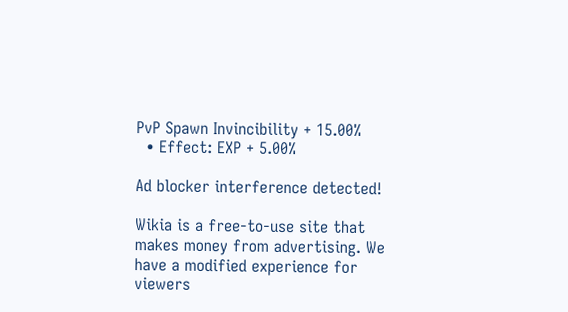PvP Spawn Invincibility + 15.00%
  • Effect: EXP + 5.00%

Ad blocker interference detected!

Wikia is a free-to-use site that makes money from advertising. We have a modified experience for viewers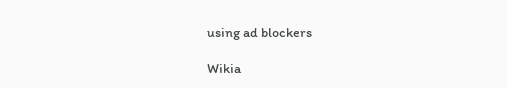using ad blockers

Wikia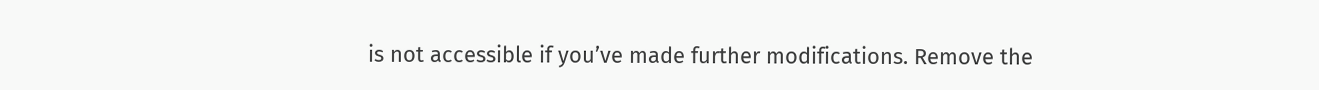is not accessible if you’ve made further modifications. Remove the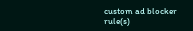custom ad blocker rule(s)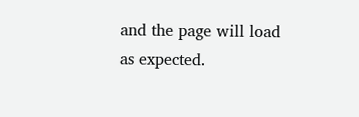and the page will load as expected.